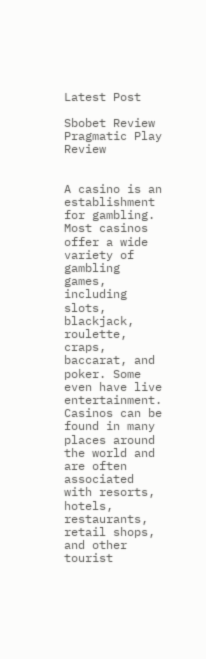Latest Post

Sbobet Review Pragmatic Play Review


A casino is an establishment for gambling. Most casinos offer a wide variety of gambling games, including slots, blackjack, roulette, craps, baccarat, and poker. Some even have live entertainment. Casinos can be found in many places around the world and are often associated with resorts, hotels, restaurants, retail shops, and other tourist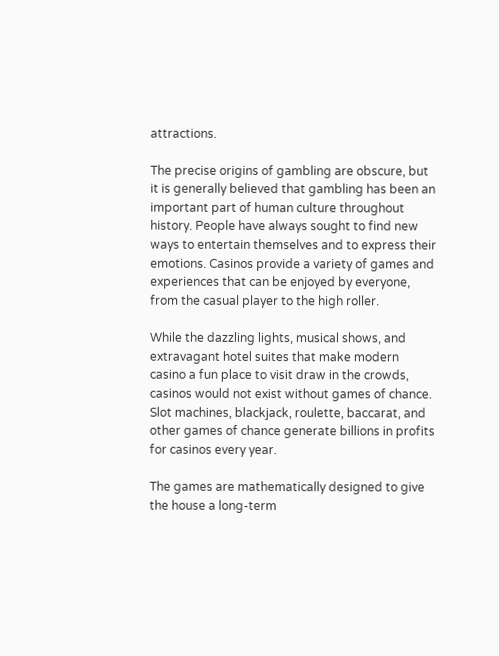attractions.

The precise origins of gambling are obscure, but it is generally believed that gambling has been an important part of human culture throughout history. People have always sought to find new ways to entertain themselves and to express their emotions. Casinos provide a variety of games and experiences that can be enjoyed by everyone, from the casual player to the high roller.

While the dazzling lights, musical shows, and extravagant hotel suites that make modern casino a fun place to visit draw in the crowds, casinos would not exist without games of chance. Slot machines, blackjack, roulette, baccarat, and other games of chance generate billions in profits for casinos every year.

The games are mathematically designed to give the house a long-term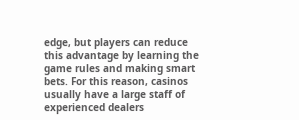edge, but players can reduce this advantage by learning the game rules and making smart bets. For this reason, casinos usually have a large staff of experienced dealers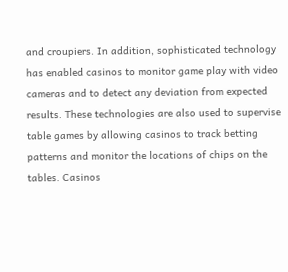and croupiers. In addition, sophisticated technology has enabled casinos to monitor game play with video cameras and to detect any deviation from expected results. These technologies are also used to supervise table games by allowing casinos to track betting patterns and monitor the locations of chips on the tables. Casinos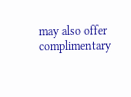may also offer complimentary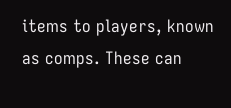items to players, known as comps. These can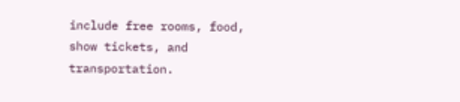include free rooms, food, show tickets, and transportation.